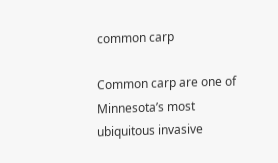common carp

Common carp are one of Minnesota’s most ubiquitous invasive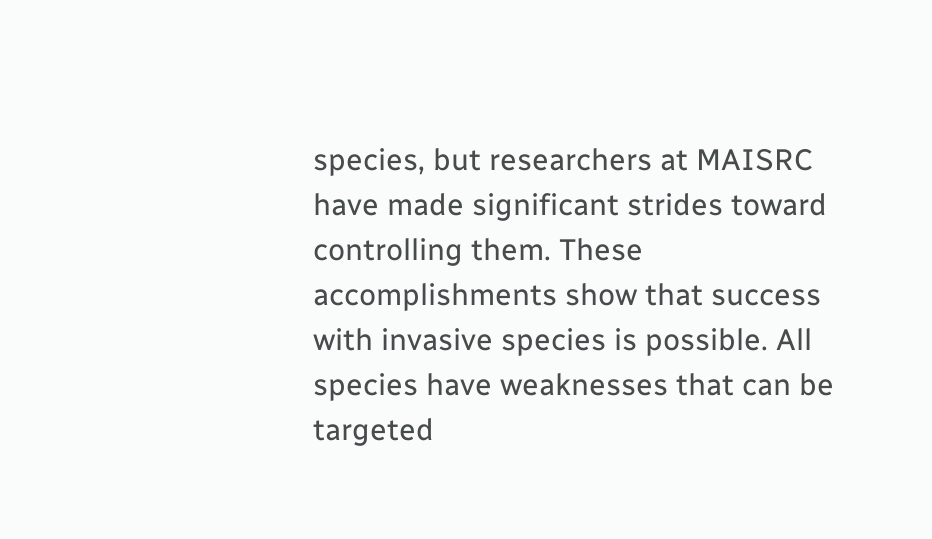species, but researchers at MAISRC have made significant strides toward controlling them. These accomplishments show that success with invasive species is possible. All species have weaknesses that can be targeted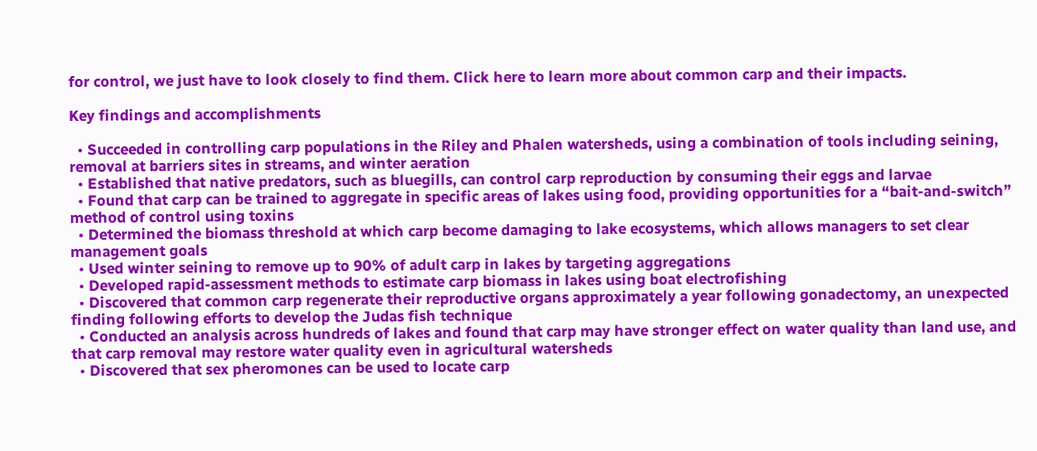for control, we just have to look closely to find them. Click here to learn more about common carp and their impacts.

Key findings and accomplishments

  • Succeeded in controlling carp populations in the Riley and Phalen watersheds, using a combination of tools including seining, removal at barriers sites in streams, and winter aeration
  • Established that native predators, such as bluegills, can control carp reproduction by consuming their eggs and larvae
  • Found that carp can be trained to aggregate in specific areas of lakes using food, providing opportunities for a “bait-and-switch” method of control using toxins
  • Determined the biomass threshold at which carp become damaging to lake ecosystems, which allows managers to set clear management goals
  • Used winter seining to remove up to 90% of adult carp in lakes by targeting aggregations
  • Developed rapid-assessment methods to estimate carp biomass in lakes using boat electrofishing
  • Discovered that common carp regenerate their reproductive organs approximately a year following gonadectomy, an unexpected finding following efforts to develop the Judas fish technique
  • Conducted an analysis across hundreds of lakes and found that carp may have stronger effect on water quality than land use, and that carp removal may restore water quality even in agricultural watersheds
  • Discovered that sex pheromones can be used to locate carp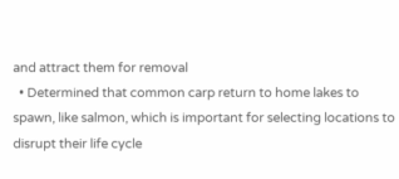and attract them for removal
  • Determined that common carp return to home lakes to spawn, like salmon, which is important for selecting locations to disrupt their life cycle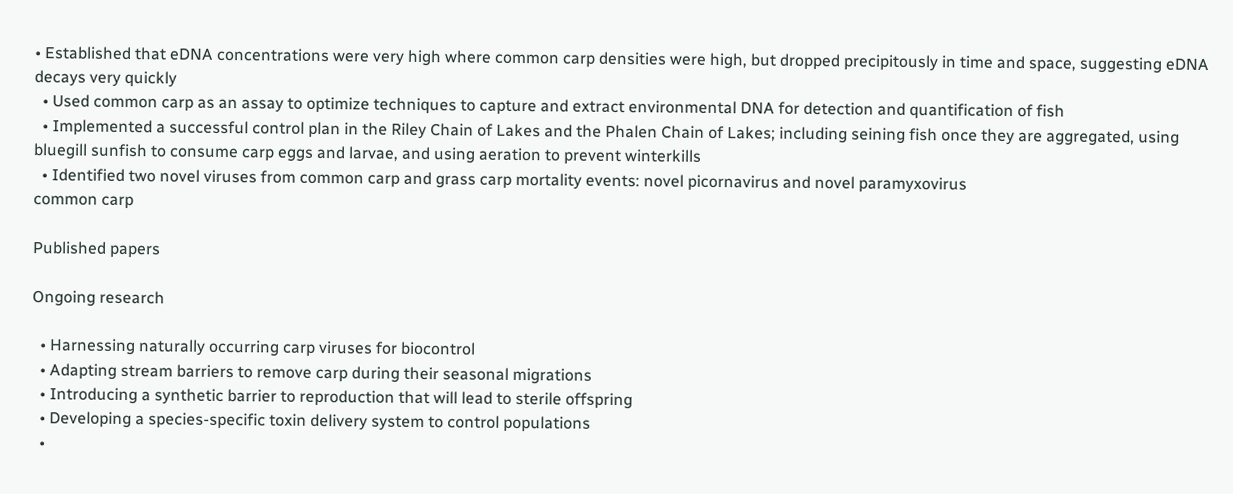• Established that eDNA concentrations were very high where common carp densities were high, but dropped precipitously in time and space, suggesting eDNA decays very quickly
  • Used common carp as an assay to optimize techniques to capture and extract environmental DNA for detection and quantification of fish
  • Implemented a successful control plan in the Riley Chain of Lakes and the Phalen Chain of Lakes; including seining fish once they are aggregated, using bluegill sunfish to consume carp eggs and larvae, and using aeration to prevent winterkills
  • Identified two novel viruses from common carp and grass carp mortality events: novel picornavirus and novel paramyxovirus
common carp

Published papers

Ongoing research

  • Harnessing naturally occurring carp viruses for biocontrol
  • Adapting stream barriers to remove carp during their seasonal migrations
  • Introducing a synthetic barrier to reproduction that will lead to sterile offspring
  • Developing a species-specific toxin delivery system to control populations
  •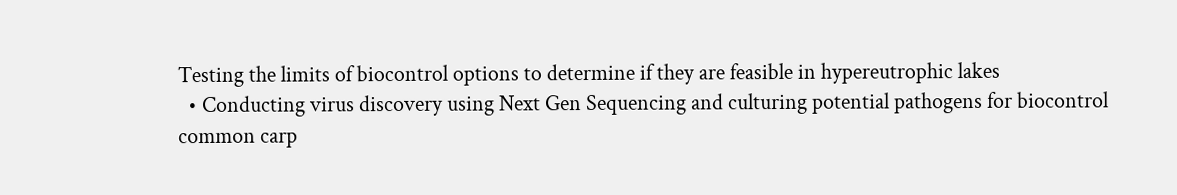Testing the limits of biocontrol options to determine if they are feasible in hypereutrophic lakes
  • Conducting virus discovery using Next Gen Sequencing and culturing potential pathogens for biocontrol
common carp